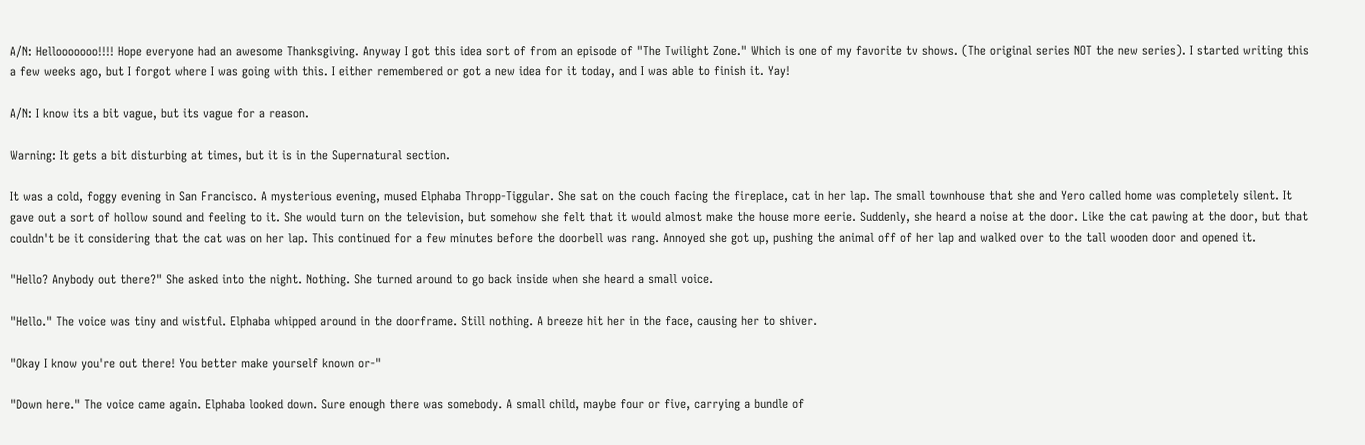A/N: Hellooooooo!!!! Hope everyone had an awesome Thanksgiving. Anyway I got this idea sort of from an episode of "The Twilight Zone." Which is one of my favorite tv shows. (The original series NOT the new series). I started writing this a few weeks ago, but I forgot where I was going with this. I either remembered or got a new idea for it today, and I was able to finish it. Yay!

A/N: I know its a bit vague, but its vague for a reason.

Warning: It gets a bit disturbing at times, but it is in the Supernatural section.

It was a cold, foggy evening in San Francisco. A mysterious evening, mused Elphaba Thropp-Tiggular. She sat on the couch facing the fireplace, cat in her lap. The small townhouse that she and Yero called home was completely silent. It gave out a sort of hollow sound and feeling to it. She would turn on the television, but somehow she felt that it would almost make the house more eerie. Suddenly, she heard a noise at the door. Like the cat pawing at the door, but that couldn't be it considering that the cat was on her lap. This continued for a few minutes before the doorbell was rang. Annoyed she got up, pushing the animal off of her lap and walked over to the tall wooden door and opened it.

"Hello? Anybody out there?" She asked into the night. Nothing. She turned around to go back inside when she heard a small voice.

"Hello." The voice was tiny and wistful. Elphaba whipped around in the doorframe. Still nothing. A breeze hit her in the face, causing her to shiver.

"Okay I know you're out there! You better make yourself known or-"

"Down here." The voice came again. Elphaba looked down. Sure enough there was somebody. A small child, maybe four or five, carrying a bundle of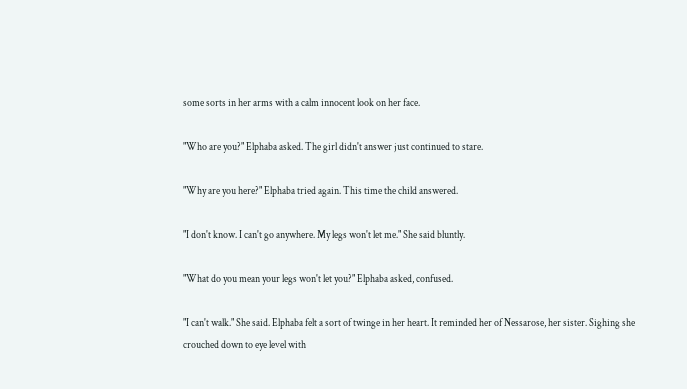some sorts in her arms with a calm innocent look on her face.

"Who are you?" Elphaba asked. The girl didn't answer just continued to stare.

"Why are you here?" Elphaba tried again. This time the child answered.

"I don't know. I can't go anywhere. My legs won't let me." She said bluntly.

"What do you mean your legs won't let you?" Elphaba asked, confused.

"I can't walk." She said. Elphaba felt a sort of twinge in her heart. It reminded her of Nessarose, her sister. Sighing she crouched down to eye level with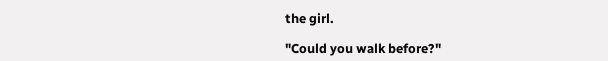the girl.

"Could you walk before?"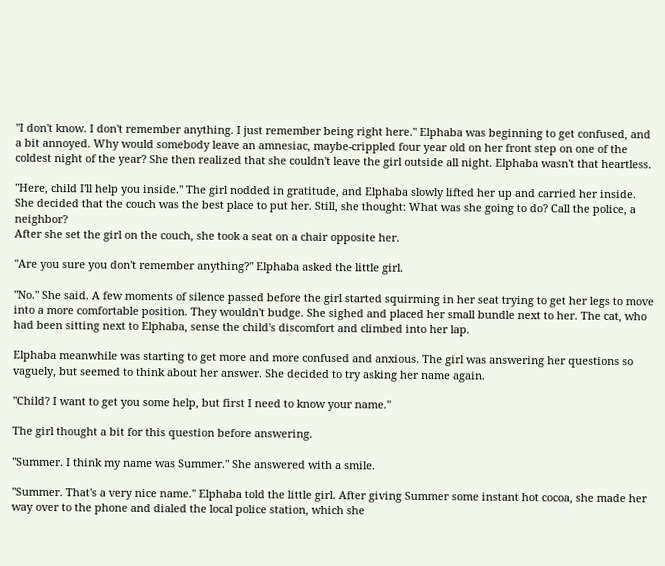"I don't know. I don't remember anything. I just remember being right here." Elphaba was beginning to get confused, and a bit annoyed. Why would somebody leave an amnesiac, maybe-crippled four year old on her front step on one of the coldest night of the year? She then realized that she couldn't leave the girl outside all night. Elphaba wasn't that heartless.

"Here, child I'll help you inside." The girl nodded in gratitude, and Elphaba slowly lifted her up and carried her inside. She decided that the couch was the best place to put her. Still, she thought: What was she going to do? Call the police, a neighbor?
After she set the girl on the couch, she took a seat on a chair opposite her.

"Are you sure you don't remember anything?" Elphaba asked the little girl.

"No." She said. A few moments of silence passed before the girl started squirming in her seat trying to get her legs to move into a more comfortable position. They wouldn't budge. She sighed and placed her small bundle next to her. The cat, who had been sitting next to Elphaba, sense the child's discomfort and climbed into her lap.

Elphaba meanwhile was starting to get more and more confused and anxious. The girl was answering her questions so vaguely, but seemed to think about her answer. She decided to try asking her name again.

"Child? I want to get you some help, but first I need to know your name."

The girl thought a bit for this question before answering.

"Summer. I think my name was Summer." She answered with a smile.

"Summer. That's a very nice name." Elphaba told the little girl. After giving Summer some instant hot cocoa, she made her way over to the phone and dialed the local police station, which she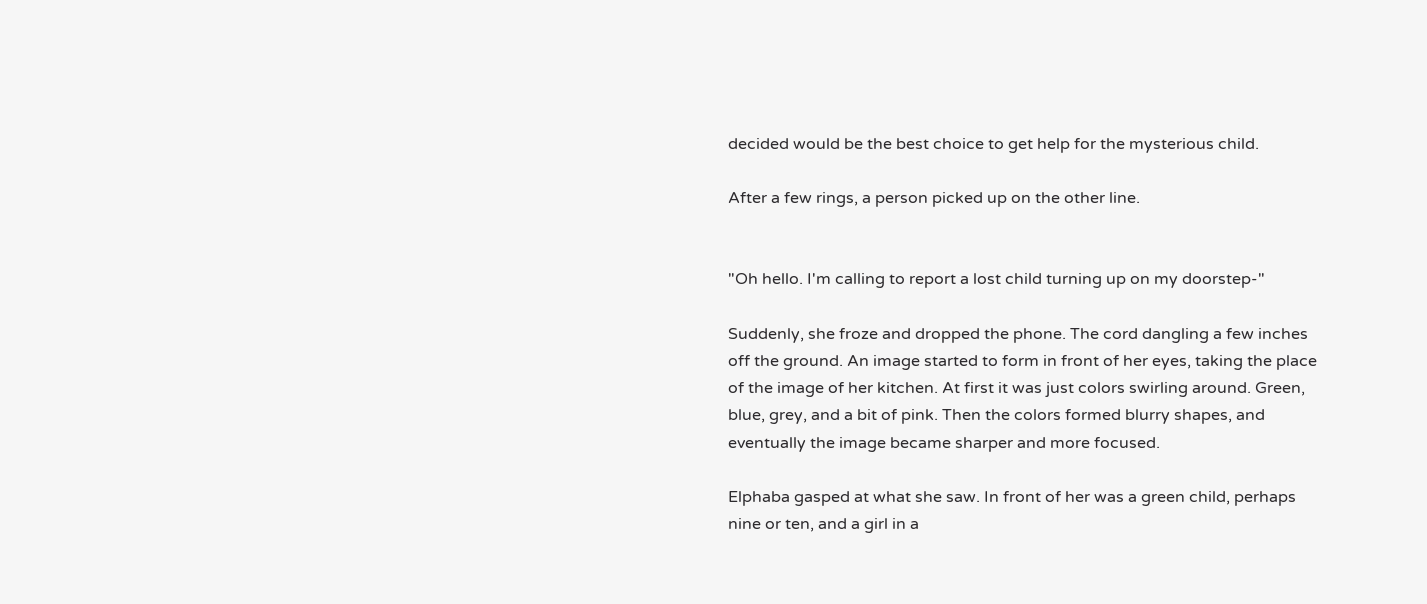decided would be the best choice to get help for the mysterious child.

After a few rings, a person picked up on the other line.


"Oh hello. I'm calling to report a lost child turning up on my doorstep-"

Suddenly, she froze and dropped the phone. The cord dangling a few inches off the ground. An image started to form in front of her eyes, taking the place of the image of her kitchen. At first it was just colors swirling around. Green, blue, grey, and a bit of pink. Then the colors formed blurry shapes, and eventually the image became sharper and more focused.

Elphaba gasped at what she saw. In front of her was a green child, perhaps nine or ten, and a girl in a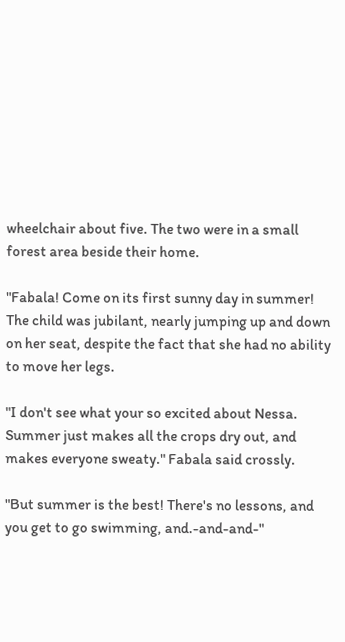wheelchair about five. The two were in a small forest area beside their home.

"Fabala! Come on its first sunny day in summer! The child was jubilant, nearly jumping up and down on her seat, despite the fact that she had no ability to move her legs.

"I don't see what your so excited about Nessa. Summer just makes all the crops dry out, and makes everyone sweaty." Fabala said crossly.

"But summer is the best! There's no lessons, and you get to go swimming, and.-and-and-"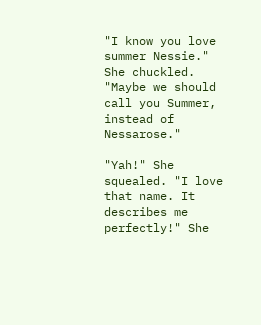"I know you love summer Nessie." She chuckled. "Maybe we should call you Summer, instead of Nessarose."

"Yah!" She squealed. "I love that name. It describes me perfectly!" She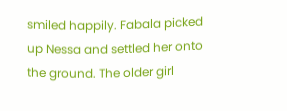smiled happily. Fabala picked up Nessa and settled her onto the ground. The older girl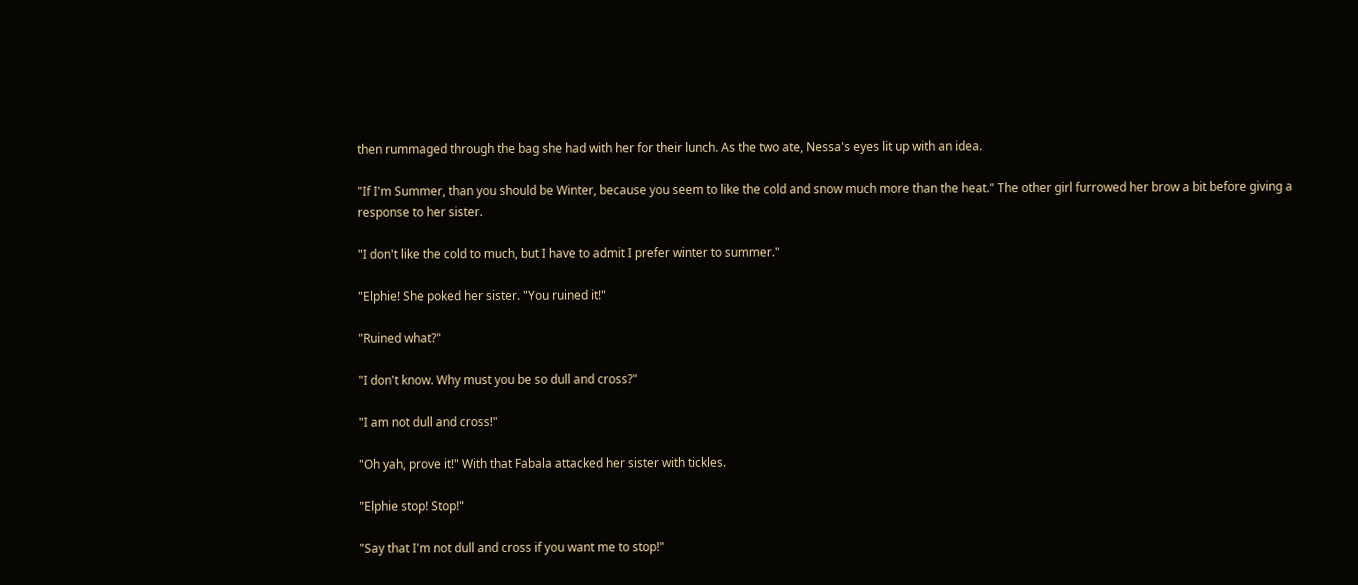then rummaged through the bag she had with her for their lunch. As the two ate, Nessa's eyes lit up with an idea.

"If I'm Summer, than you should be Winter, because you seem to like the cold and snow much more than the heat." The other girl furrowed her brow a bit before giving a response to her sister.

"I don't like the cold to much, but I have to admit I prefer winter to summer."

"Elphie! She poked her sister. "You ruined it!"

"Ruined what?"

"I don't know. Why must you be so dull and cross?"

"I am not dull and cross!"

"Oh yah, prove it!" With that Fabala attacked her sister with tickles.

"Elphie stop! Stop!"

"Say that I'm not dull and cross if you want me to stop!"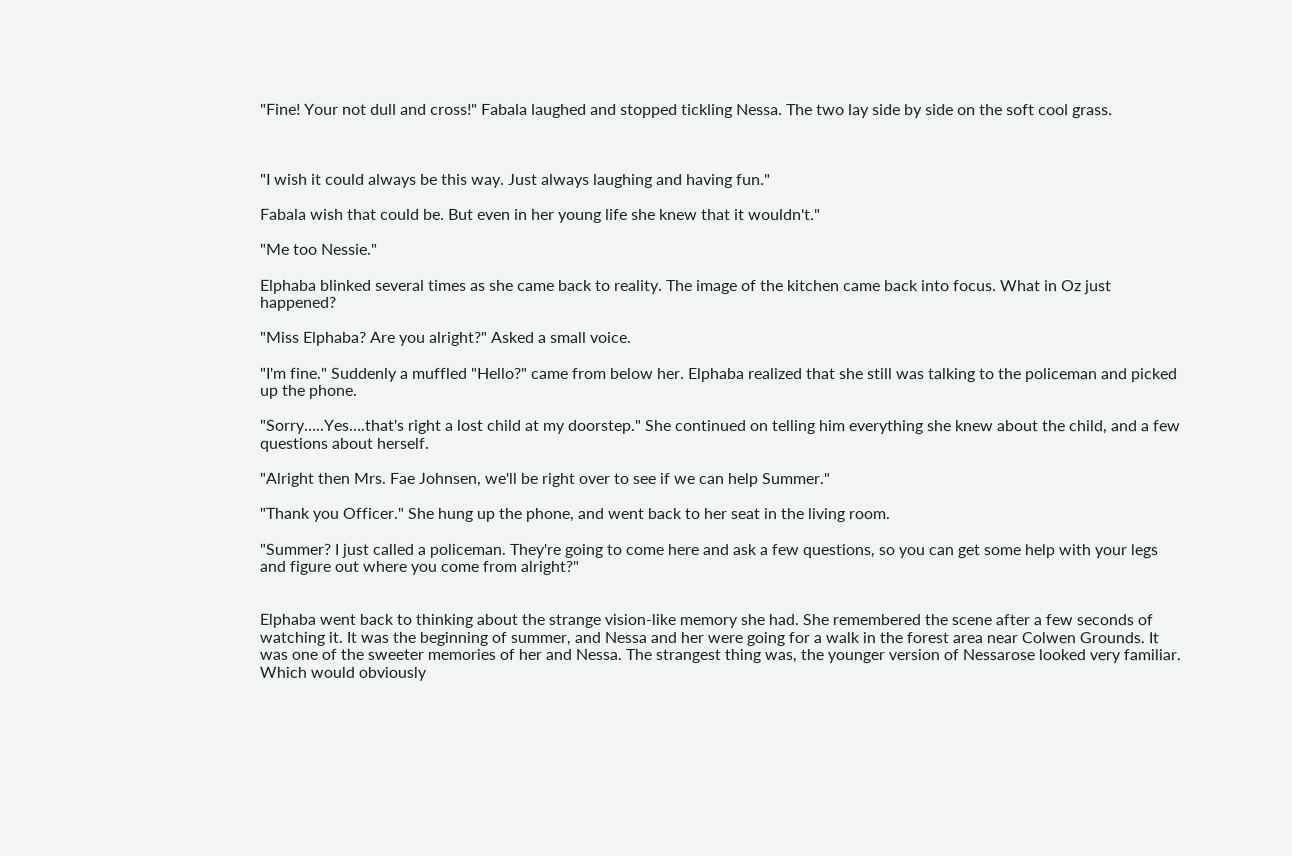"Fine! Your not dull and cross!" Fabala laughed and stopped tickling Nessa. The two lay side by side on the soft cool grass.



"I wish it could always be this way. Just always laughing and having fun."

Fabala wish that could be. But even in her young life she knew that it wouldn't."

"Me too Nessie."

Elphaba blinked several times as she came back to reality. The image of the kitchen came back into focus. What in Oz just happened?

"Miss Elphaba? Are you alright?" Asked a small voice.

"I'm fine." Suddenly a muffled "Hello?" came from below her. Elphaba realized that she still was talking to the policeman and picked up the phone.

"Sorry…..Yes….that's right a lost child at my doorstep." She continued on telling him everything she knew about the child, and a few questions about herself.

"Alright then Mrs. Fae Johnsen, we'll be right over to see if we can help Summer."

"Thank you Officer." She hung up the phone, and went back to her seat in the living room.

"Summer? I just called a policeman. They're going to come here and ask a few questions, so you can get some help with your legs and figure out where you come from alright?"


Elphaba went back to thinking about the strange vision-like memory she had. She remembered the scene after a few seconds of watching it. It was the beginning of summer, and Nessa and her were going for a walk in the forest area near Colwen Grounds. It was one of the sweeter memories of her and Nessa. The strangest thing was, the younger version of Nessarose looked very familiar. Which would obviously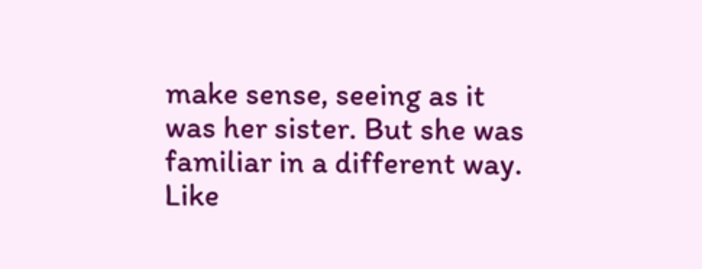make sense, seeing as it was her sister. But she was familiar in a different way. Like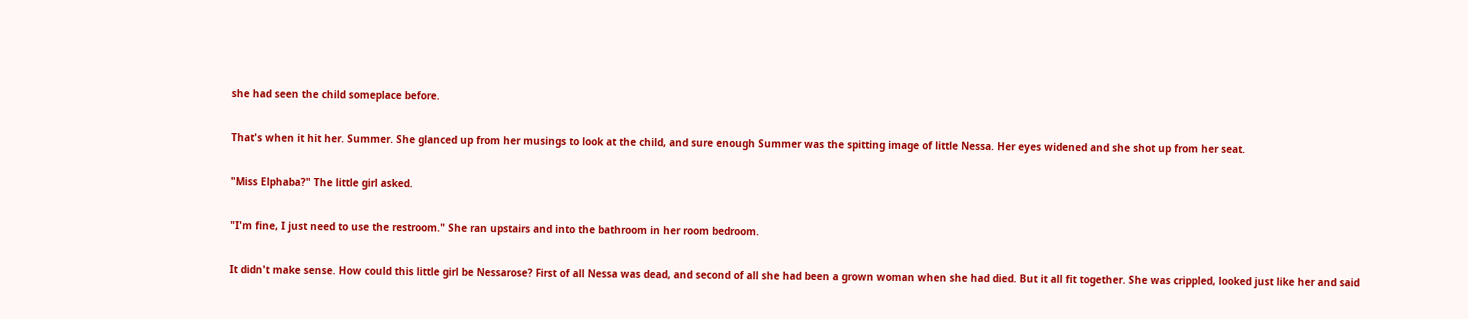she had seen the child someplace before.

That's when it hit her. Summer. She glanced up from her musings to look at the child, and sure enough Summer was the spitting image of little Nessa. Her eyes widened and she shot up from her seat.

"Miss Elphaba?" The little girl asked.

"I'm fine, I just need to use the restroom." She ran upstairs and into the bathroom in her room bedroom.

It didn't make sense. How could this little girl be Nessarose? First of all Nessa was dead, and second of all she had been a grown woman when she had died. But it all fit together. She was crippled, looked just like her and said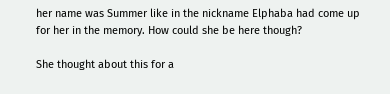her name was Summer like in the nickname Elphaba had come up for her in the memory. How could she be here though?

She thought about this for a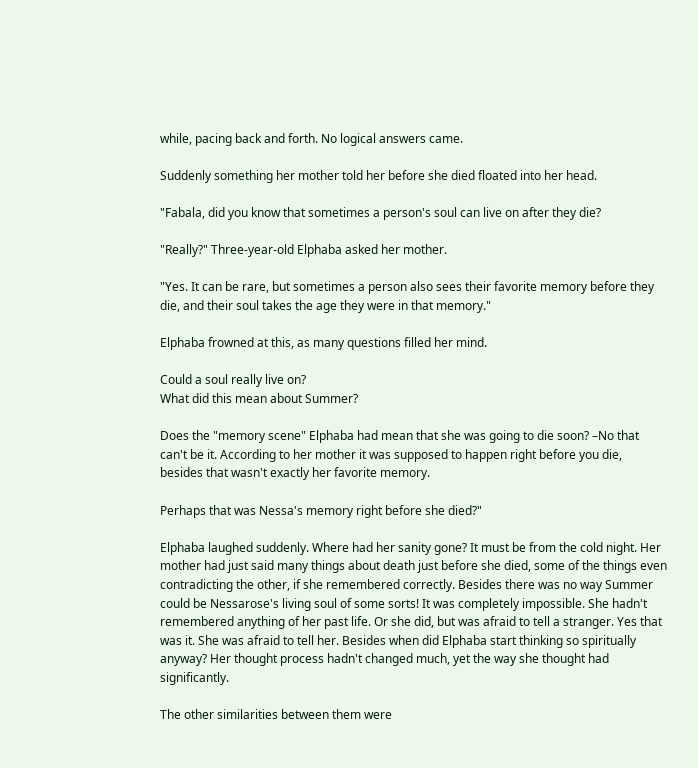while, pacing back and forth. No logical answers came.

Suddenly something her mother told her before she died floated into her head.

"Fabala, did you know that sometimes a person's soul can live on after they die?

"Really?" Three-year-old Elphaba asked her mother.

"Yes. It can be rare, but sometimes a person also sees their favorite memory before they die, and their soul takes the age they were in that memory."

Elphaba frowned at this, as many questions filled her mind.

Could a soul really live on?
What did this mean about Summer?

Does the "memory scene" Elphaba had mean that she was going to die soon? –No that can't be it. According to her mother it was supposed to happen right before you die, besides that wasn't exactly her favorite memory.

Perhaps that was Nessa's memory right before she died?"

Elphaba laughed suddenly. Where had her sanity gone? It must be from the cold night. Her mother had just said many things about death just before she died, some of the things even contradicting the other, if she remembered correctly. Besides there was no way Summer could be Nessarose's living soul of some sorts! It was completely impossible. She hadn't remembered anything of her past life. Or she did, but was afraid to tell a stranger. Yes that was it. She was afraid to tell her. Besides when did Elphaba start thinking so spiritually anyway? Her thought process hadn't changed much, yet the way she thought had significantly.

The other similarities between them were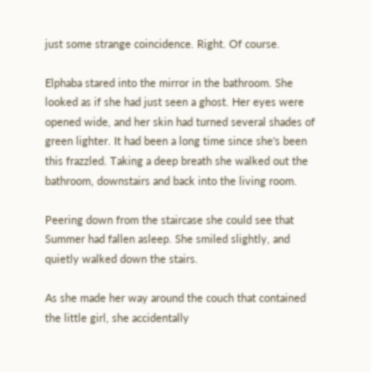just some strange coincidence. Right. Of course.

Elphaba stared into the mirror in the bathroom. She looked as if she had just seen a ghost. Her eyes were opened wide, and her skin had turned several shades of green lighter. It had been a long time since she's been this frazzled. Taking a deep breath she walked out the bathroom, downstairs and back into the living room.

Peering down from the staircase she could see that Summer had fallen asleep. She smiled slightly, and quietly walked down the stairs.

As she made her way around the couch that contained the little girl, she accidentally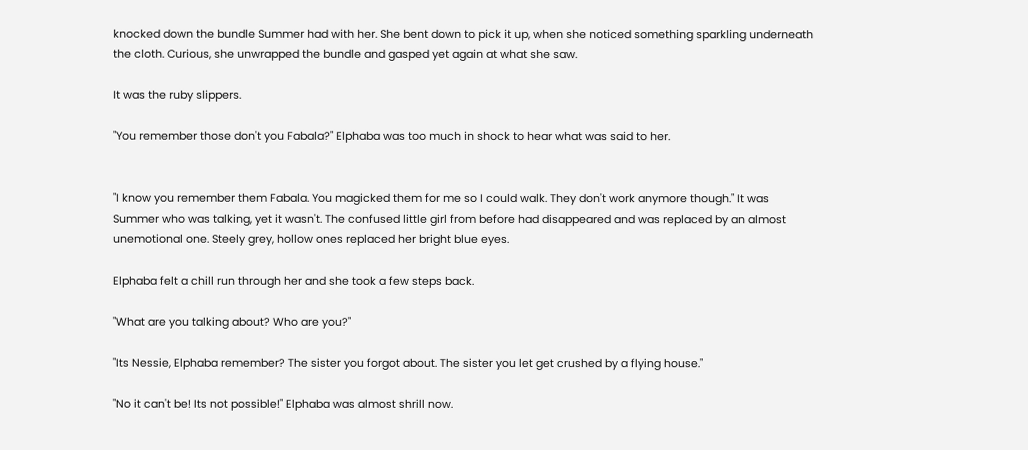knocked down the bundle Summer had with her. She bent down to pick it up, when she noticed something sparkling underneath the cloth. Curious, she unwrapped the bundle and gasped yet again at what she saw.

It was the ruby slippers.

"You remember those don't you Fabala?" Elphaba was too much in shock to hear what was said to her.


"I know you remember them Fabala. You magicked them for me so I could walk. They don't work anymore though." It was Summer who was talking, yet it wasn't. The confused little girl from before had disappeared and was replaced by an almost unemotional one. Steely grey, hollow ones replaced her bright blue eyes.

Elphaba felt a chill run through her and she took a few steps back.

"What are you talking about? Who are you?"

"Its Nessie, Elphaba remember? The sister you forgot about. The sister you let get crushed by a flying house."

"No it can't be! Its not possible!" Elphaba was almost shrill now.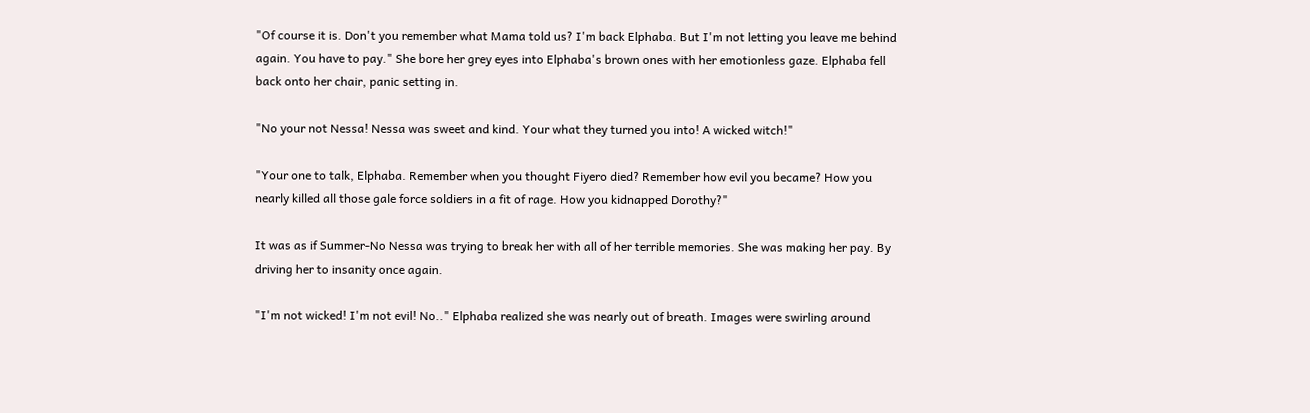"Of course it is. Don't you remember what Mama told us? I'm back Elphaba. But I'm not letting you leave me behind again. You have to pay." She bore her grey eyes into Elphaba's brown ones with her emotionless gaze. Elphaba fell back onto her chair, panic setting in.

"No your not Nessa! Nessa was sweet and kind. Your what they turned you into! A wicked witch!"

"Your one to talk, Elphaba. Remember when you thought Fiyero died? Remember how evil you became? How you nearly killed all those gale force soldiers in a fit of rage. How you kidnapped Dorothy?"

It was as if Summer-No Nessa was trying to break her with all of her terrible memories. She was making her pay. By driving her to insanity once again.

"I'm not wicked! I'm not evil! No.." Elphaba realized she was nearly out of breath. Images were swirling around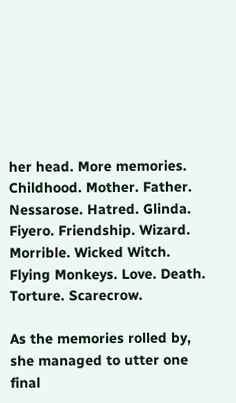her head. More memories. Childhood. Mother. Father. Nessarose. Hatred. Glinda. Fiyero. Friendship. Wizard. Morrible. Wicked Witch. Flying Monkeys. Love. Death. Torture. Scarecrow.

As the memories rolled by, she managed to utter one final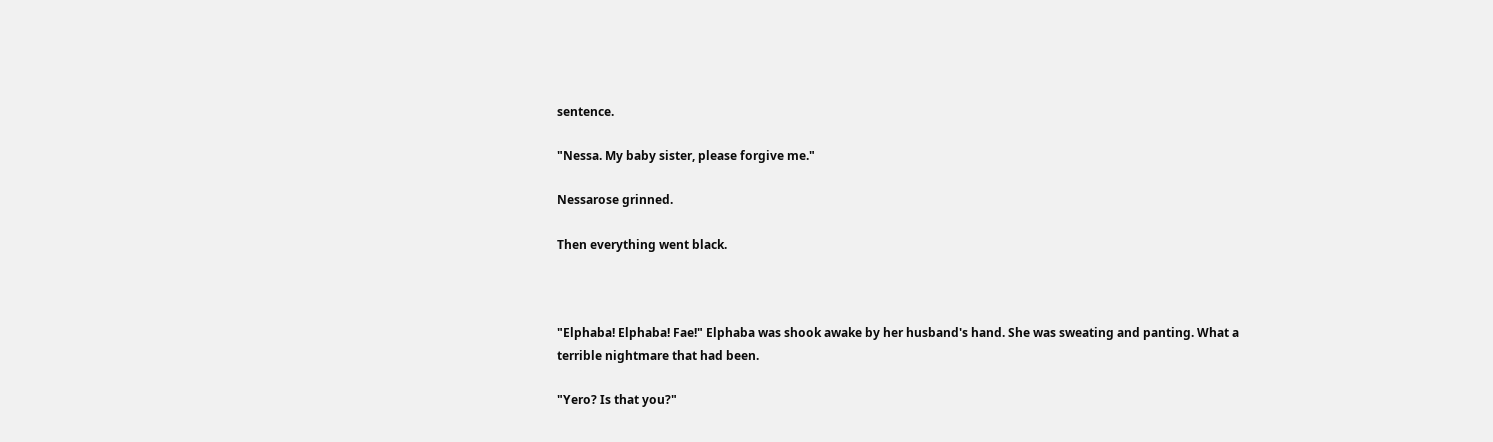sentence.

"Nessa. My baby sister, please forgive me."

Nessarose grinned.

Then everything went black.



"Elphaba! Elphaba! Fae!" Elphaba was shook awake by her husband's hand. She was sweating and panting. What a terrible nightmare that had been.

"Yero? Is that you?"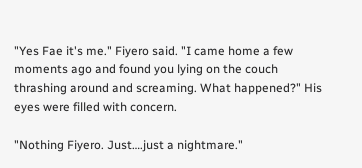"Yes Fae it's me." Fiyero said. "I came home a few moments ago and found you lying on the couch thrashing around and screaming. What happened?" His eyes were filled with concern.

"Nothing Fiyero. Just….just a nightmare."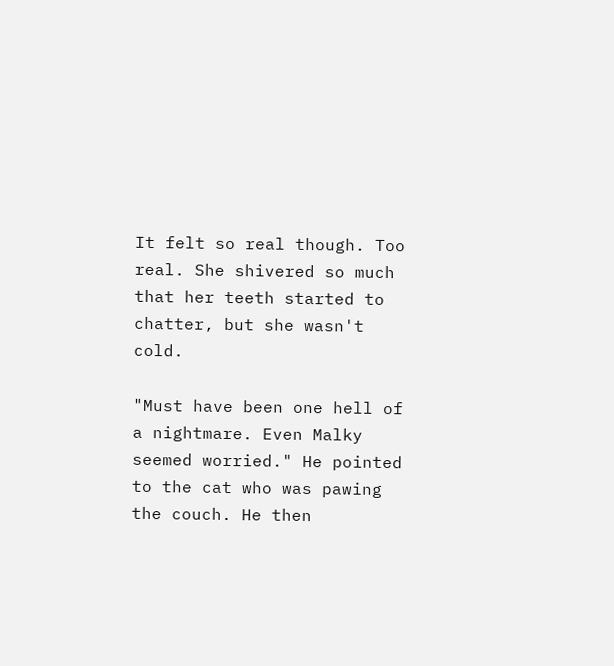It felt so real though. Too real. She shivered so much that her teeth started to chatter, but she wasn't cold.

"Must have been one hell of a nightmare. Even Malky seemed worried." He pointed to the cat who was pawing the couch. He then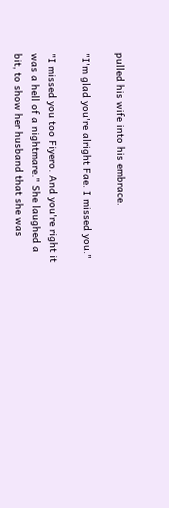pulled his wife into his embrace.

"I'm glad you're alright Fae. I missed you."

"I missed you too Fiyero. And you're right it was a hell of a nightmare." She laughed a bit, to show her husband that she was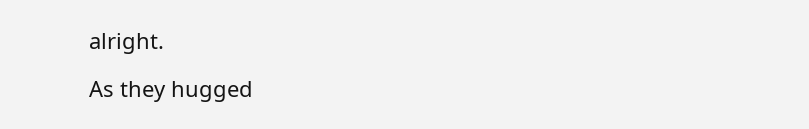alright.

As they hugged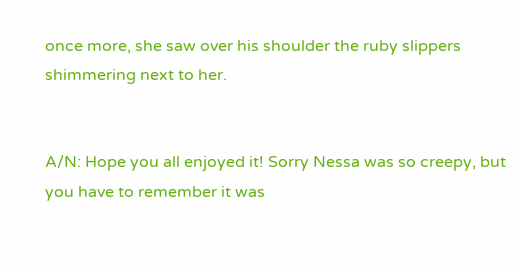once more, she saw over his shoulder the ruby slippers shimmering next to her.


A/N: Hope you all enjoyed it! Sorry Nessa was so creepy, but you have to remember it was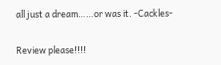all just a dream……or was it. -Cackles-

Review please!!!!